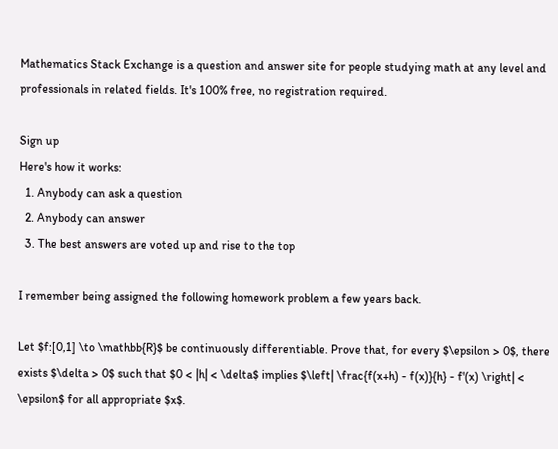Mathematics Stack Exchange is a question and answer site for people studying math at any level and professionals in related fields. It's 100% free, no registration required.

Sign up
Here's how it works:
  1. Anybody can ask a question
  2. Anybody can answer
  3. The best answers are voted up and rise to the top

I remember being assigned the following homework problem a few years back.

Let $f:[0,1] \to \mathbb{R}$ be continuously differentiable. Prove that, for every $\epsilon > 0$, there exists $\delta > 0$ such that $0 < |h| < \delta$ implies $\left| \frac{f(x+h) - f(x)}{h} - f'(x) \right| < \epsilon$ for all appropriate $x$.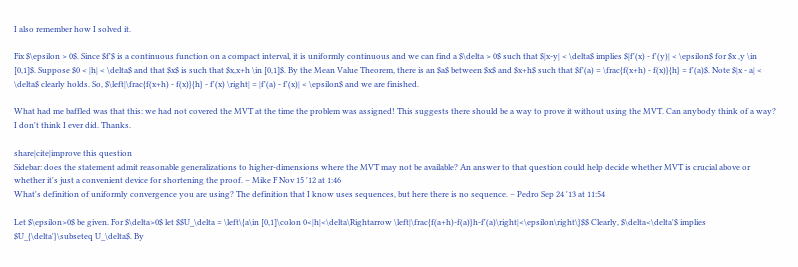I also remember how I solved it.

Fix $\epsilon > 0$. Since $f'$ is a continuous function on a compact interval, it is uniformly continuous and we can find a $\delta > 0$ such that $|x-y| < \delta$ implies $|f'(x) - f'(y)| < \epsilon$ for $x ,y \in [0,1]$. Suppose $0 < |h| < \delta$ and that $x$ is such that $x,x+h \in [0,1]$. By the Mean Value Theorem, there is an $a$ between $x$ and $x+h$ such that $f'(a) = \frac{f(x+h) - f(x)}{h} = f'(a)$. Note $|x - a| < \delta$ clearly holds. So, $\left|\frac{f(x+h) - f(x)}{h} - f'(x) \right| = |f'(a) - f'(x)| < \epsilon$ and we are finished.

What had me baffled was that this: we had not covered the MVT at the time the problem was assigned! This suggests there should be a way to prove it without using the MVT. Can anybody think of a way? I don't think I ever did. Thanks.

share|cite|improve this question
Sidebar: does the statement admit reasonable generalizations to higher-dimensions where the MVT may not be available? An answer to that question could help decide whether MVT is crucial above or whether it's just a convenient device for shortening the proof. – Mike F Nov 15 '12 at 1:46
What's definition of uniformly convergence you are using? The definition that I know uses sequences, but here there is no sequence. – Pedro Sep 24 '13 at 11:54

Let $\epsilon>0$ be given. For $\delta>0$ let $$U_\delta = \left\{a\in [0,1]\colon 0<|h|<\delta\Rightarrow \left|\frac{f(a+h)-f(a)}h-f'(a)\right|<\epsilon\right\}$$ Clearly, $\delta<\delta'$ implies $U_{\delta'}\subseteq U_\delta$. By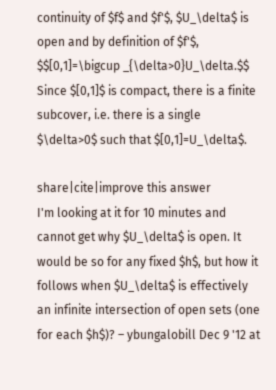continuity of $f$ and $f'$, $U_\delta$ is open and by definition of $f'$, $$[0,1]=\bigcup _{\delta>0}U_\delta.$$ Since $[0,1]$ is compact, there is a finite subcover, i.e. there is a single $\delta>0$ such that $[0,1]=U_\delta$.

share|cite|improve this answer
I'm looking at it for 10 minutes and cannot get why $U_\delta$ is open. It would be so for any fixed $h$, but how it follows when $U_\delta$ is effectively an infinite intersection of open sets (one for each $h$)? – ybungalobill Dec 9 '12 at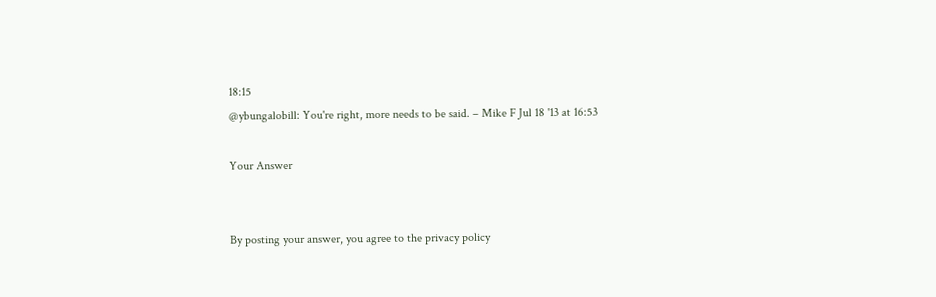18:15
@ybungalobill: You're right, more needs to be said. – Mike F Jul 18 '13 at 16:53

Your Answer


By posting your answer, you agree to the privacy policy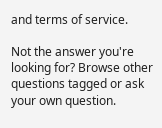and terms of service.

Not the answer you're looking for? Browse other questions tagged or ask your own question.